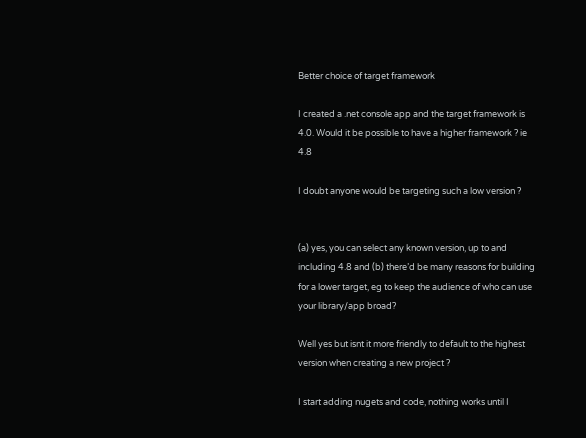Better choice of target framework

I created a .net console app and the target framework is 4.0. Would it be possible to have a higher framework ? ie 4.8

I doubt anyone would be targeting such a low version ?


(a) yes, you can select any known version, up to and including 4.8 and (b) there’d be many reasons for building for a lower target, eg to keep the audience of who can use your library/app broad?

Well yes but isnt it more friendly to default to the highest version when creating a new project ?

I start adding nugets and code, nothing works until I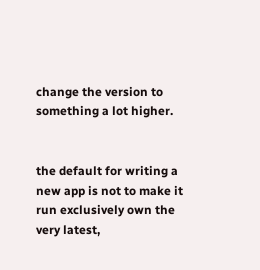change the version to something a lot higher.


the default for writing a new app is not to make it run exclusively own the very latest,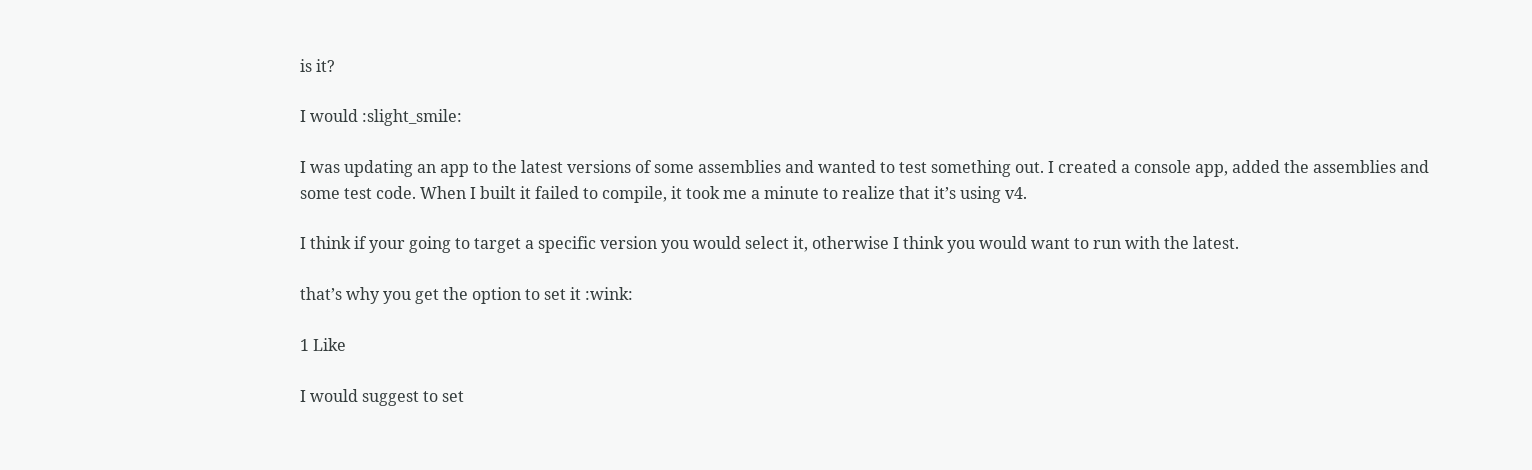is it?

I would :slight_smile:

I was updating an app to the latest versions of some assemblies and wanted to test something out. I created a console app, added the assemblies and some test code. When I built it failed to compile, it took me a minute to realize that it’s using v4.

I think if your going to target a specific version you would select it, otherwise I think you would want to run with the latest.

that’s why you get the option to set it :wink:

1 Like

I would suggest to set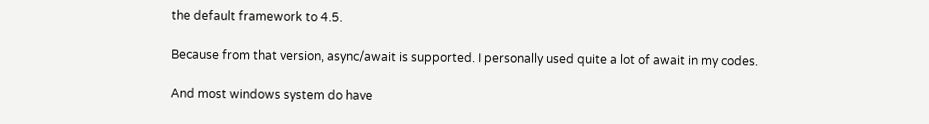the default framework to 4.5.

Because from that version, async/await is supported. I personally used quite a lot of await in my codes.

And most windows system do have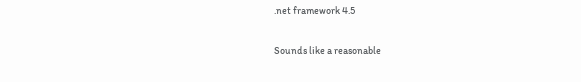.net framework 4.5

Sounds like a reasonable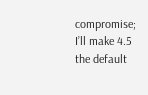compromise; I’ll make 4.5 the default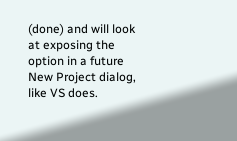(done) and will look at exposing the option in a future New Project dialog, like VS does.